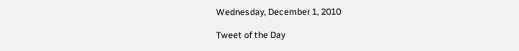Wednesday, December 1, 2010

Tweet of the Day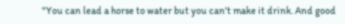"You can lead a horse to water but you can't make it drink. And good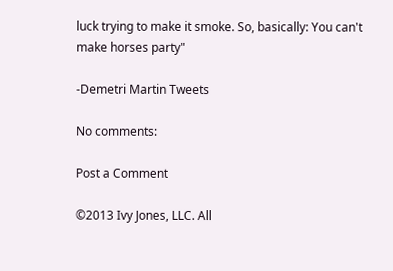luck trying to make it smoke. So, basically: You can't make horses party"

-Demetri Martin Tweets

No comments:

Post a Comment

©2013 Ivy Jones, LLC. All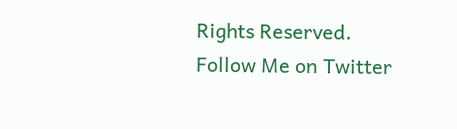Rights Reserved.
Follow Me on Twitter